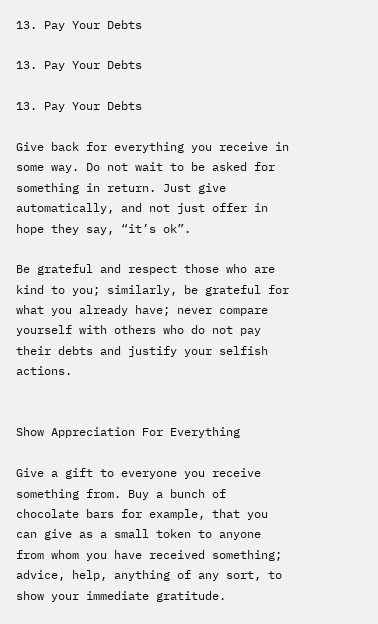13. Pay Your Debts

13. Pay Your Debts

13. Pay Your Debts

Give back for everything you receive in some way. Do not wait to be asked for something in return. Just give automatically, and not just offer in hope they say, “it’s ok”.

Be grateful and respect those who are kind to you; similarly, be grateful for what you already have; never compare yourself with others who do not pay their debts and justify your selfish actions.


Show Appreciation For Everything

Give a gift to everyone you receive something from. Buy a bunch of chocolate bars for example, that you can give as a small token to anyone from whom you have received something; advice, help, anything of any sort, to show your immediate gratitude.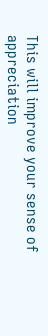This will improve your sense of appreciation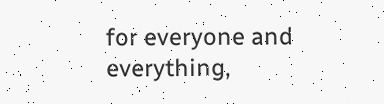for everyone and everything,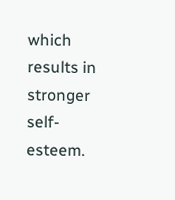which results in stronger self-esteem.